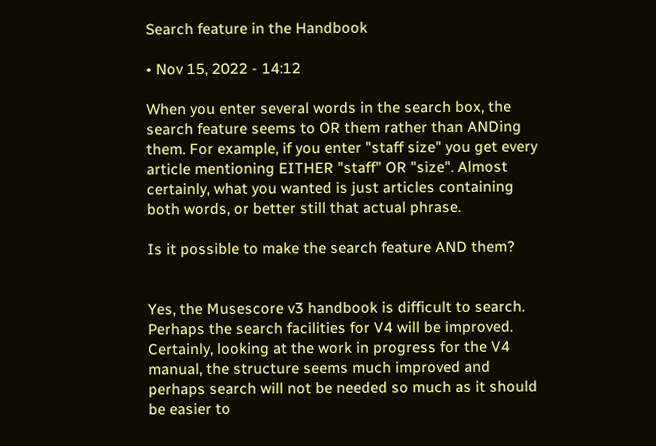Search feature in the Handbook

• Nov 15, 2022 - 14:12

When you enter several words in the search box, the search feature seems to OR them rather than ANDing them. For example, if you enter "staff size" you get every article mentioning EITHER "staff" OR "size". Almost certainly, what you wanted is just articles containing both words, or better still that actual phrase.

Is it possible to make the search feature AND them?


Yes, the Musescore v3 handbook is difficult to search. Perhaps the search facilities for V4 will be improved. Certainly, looking at the work in progress for the V4 manual, the structure seems much improved and perhaps search will not be needed so much as it should be easier to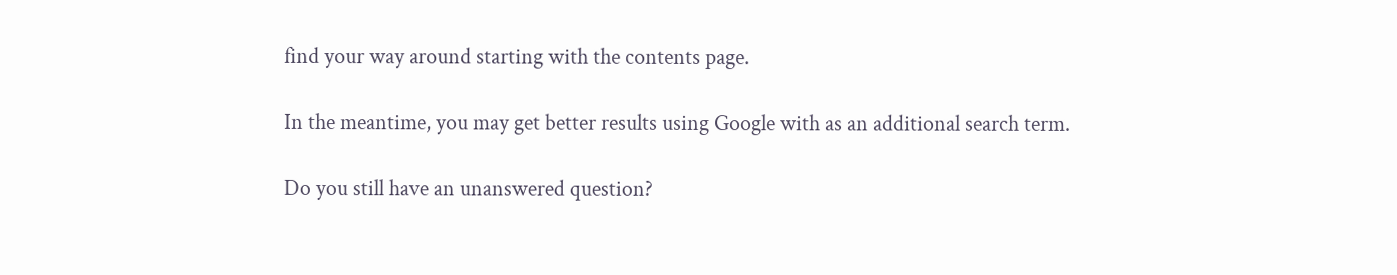find your way around starting with the contents page.

In the meantime, you may get better results using Google with as an additional search term.

Do you still have an unanswered question?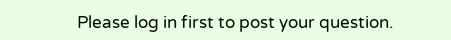Please log in first to post your question.